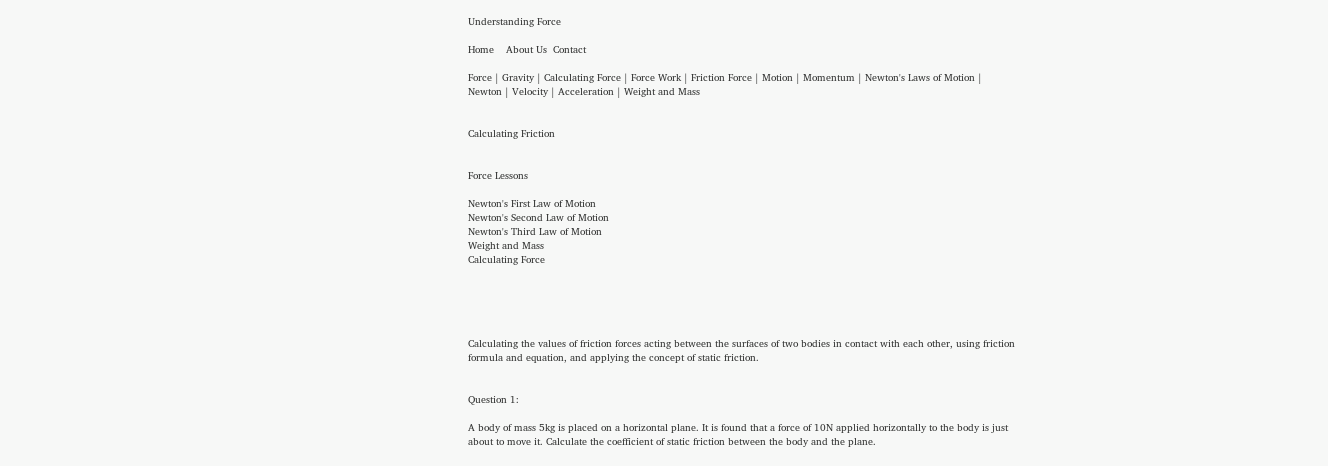Understanding Force

Home    About Us  Contact

Force | Gravity | Calculating Force | Force Work | Friction Force | Motion | Momentum | Newton's Laws of Motion | Newton | Velocity | Acceleration | Weight and Mass


Calculating Friction


Force Lessons

Newton's First Law of Motion
Newton's Second Law of Motion
Newton's Third Law of Motion
Weight and Mass
Calculating Force





Calculating the values of friction forces acting between the surfaces of two bodies in contact with each other, using friction formula and equation, and applying the concept of static friction.


Question 1:

A body of mass 5kg is placed on a horizontal plane. It is found that a force of 10N applied horizontally to the body is just about to move it. Calculate the coefficient of static friction between the body and the plane.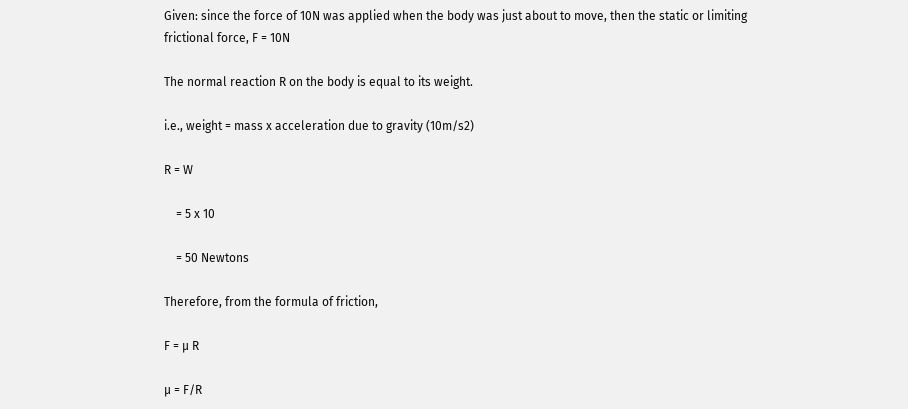Given: since the force of 10N was applied when the body was just about to move, then the static or limiting frictional force, F = 10N

The normal reaction R on the body is equal to its weight.

i.e., weight = mass x acceleration due to gravity (10m/s2)

R = W

    = 5 x 10

    = 50 Newtons

Therefore, from the formula of friction,

F = µ R

µ = F/R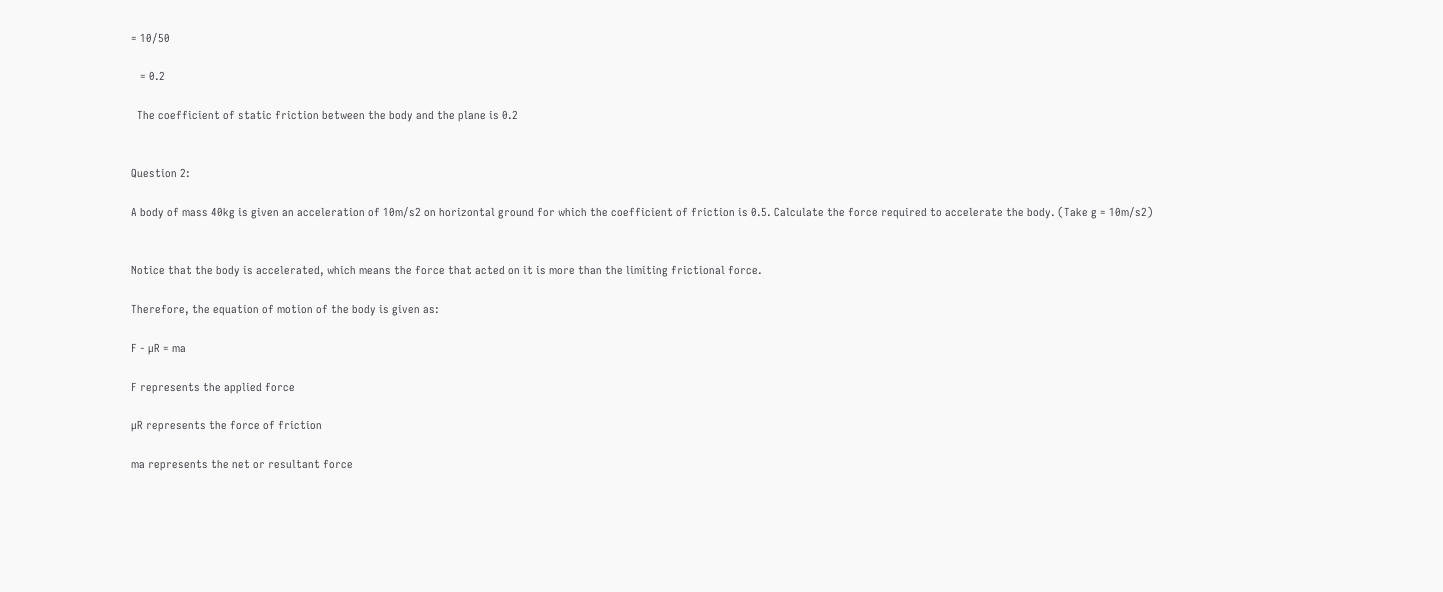= 10/50

   = 0.2

  The coefficient of static friction between the body and the plane is 0.2


Question 2:

A body of mass 40kg is given an acceleration of 10m/s2 on horizontal ground for which the coefficient of friction is 0.5. Calculate the force required to accelerate the body. (Take g = 10m/s2)


Notice that the body is accelerated, which means the force that acted on it is more than the limiting frictional force.

Therefore, the equation of motion of the body is given as:

F - µR = ma

F represents the applied force

µR represents the force of friction

ma represents the net or resultant force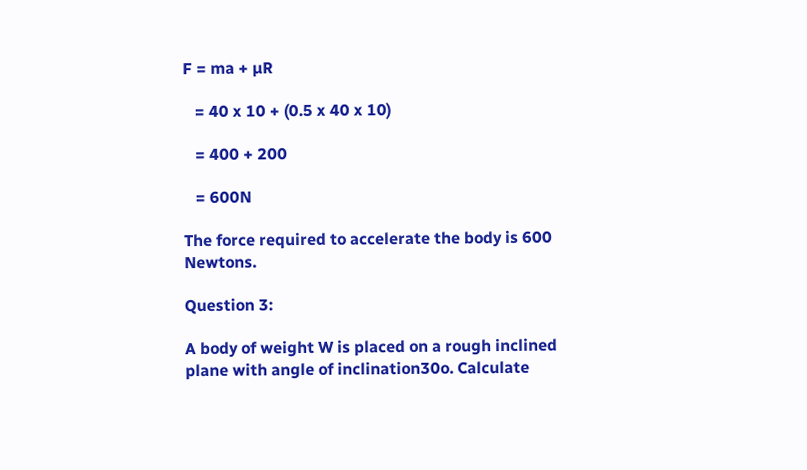F = ma + µR

   = 40 x 10 + (0.5 x 40 x 10)

   = 400 + 200

   = 600N

The force required to accelerate the body is 600 Newtons.

Question 3:

A body of weight W is placed on a rough inclined plane with angle of inclination30o. Calculate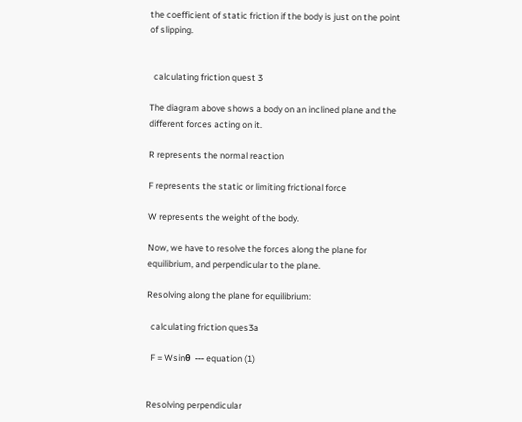the coefficient of static friction if the body is just on the point of slipping.


  calculating friction quest 3

The diagram above shows a body on an inclined plane and the different forces acting on it.

R represents the normal reaction

F represents the static or limiting frictional force

W represents the weight of the body.

Now, we have to resolve the forces along the plane for equilibrium, and perpendicular to the plane.

Resolving along the plane for equilibrium:

  calculating friction ques3a

  F = Wsinθ  --- equation (1)


Resolving perpendicular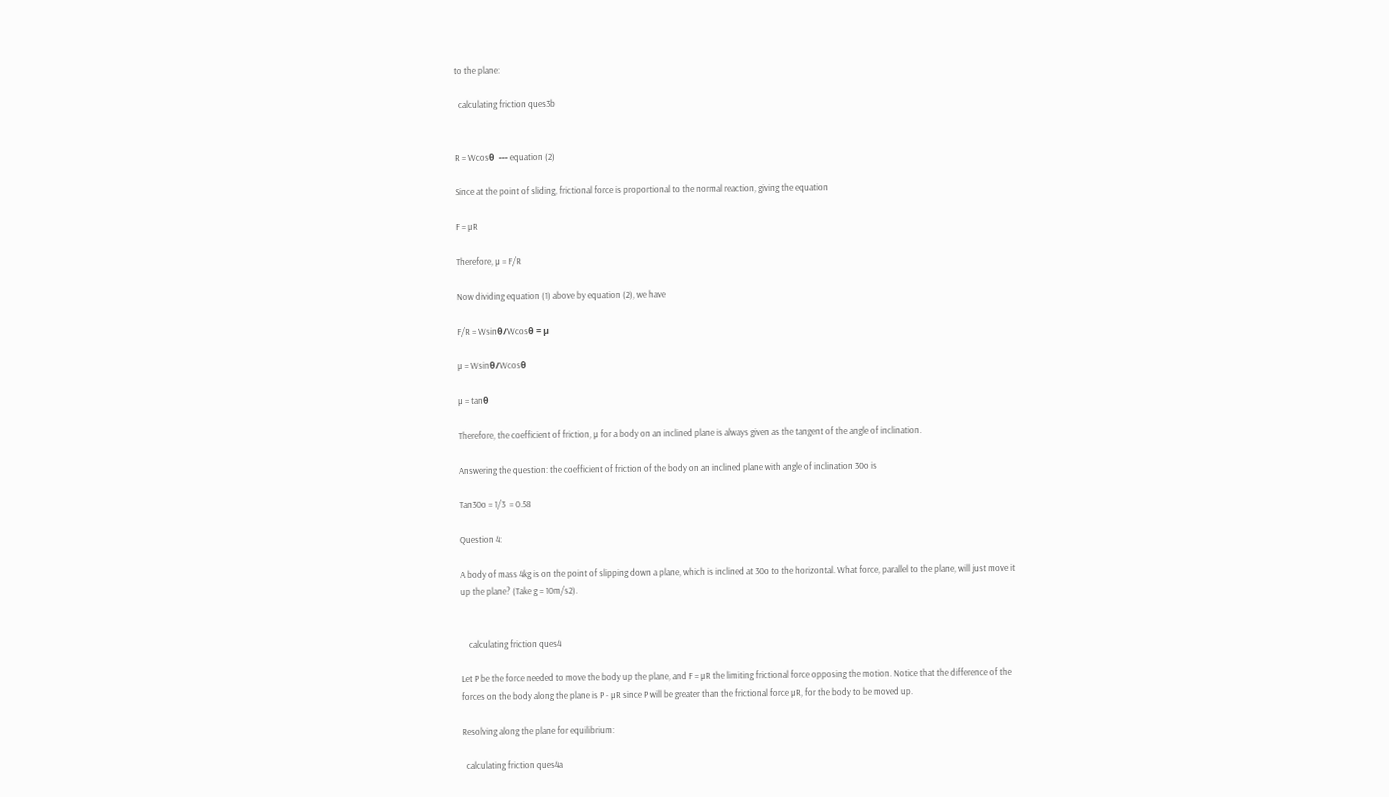to the plane:

  calculating friction ques3b


R = Wcosθ  --- equation (2)

Since at the point of sliding, frictional force is proportional to the normal reaction, giving the equation

F = µR

Therefore, µ = F/R

Now dividing equation (1) above by equation (2), we have

F/R = Wsinθ/Wcosθ = µ

µ = Wsinθ/Wcosθ

µ = tanθ

Therefore, the coefficient of friction, µ for a body on an inclined plane is always given as the tangent of the angle of inclination.

Answering the question: the coefficient of friction of the body on an inclined plane with angle of inclination 30o is

Tan30o = 1/3  = 0.58

Question 4:

A body of mass 4kg is on the point of slipping down a plane, which is inclined at 30o to the horizontal. What force, parallel to the plane, will just move it up the plane? (Take g = 10m/s2).


    calculating friction ques4

Let P be the force needed to move the body up the plane, and F = µR the limiting frictional force opposing the motion. Notice that the difference of the forces on the body along the plane is P - µR since P will be greater than the frictional force µR, for the body to be moved up.

Resolving along the plane for equilibrium:

  calculating friction ques4a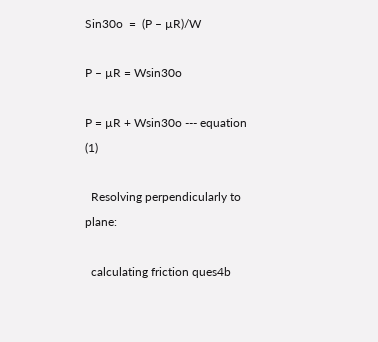Sin30o  =  (P – µR)/W

P – µR = Wsin30o

P = µR + Wsin30o --- equation (1)

  Resolving perpendicularly to plane:

  calculating friction ques4b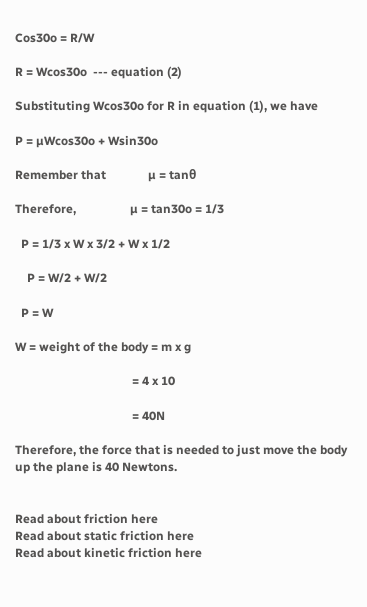Cos30o = R/W

R = Wcos30o  --- equation (2)

Substituting Wcos30o for R in equation (1), we have

P = µWcos30o + Wsin30o

Remember that              µ = tanθ

Therefore,                  µ = tan30o = 1/3

  P = 1/3 x W x 3/2 + W x 1/2

    P = W/2 + W/2

  P = W

W = weight of the body = m x g

                                       = 4 x 10

                                       = 40N

Therefore, the force that is needed to just move the body up the plane is 40 Newtons.


Read about friction here
Read about static friction here
Read about kinetic friction here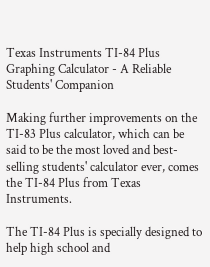Texas Instruments TI-84 Plus Graphing Calculator - A Reliable Students' Companion

Making further improvements on the  TI-83 Plus calculator, which can be said to be the most loved and best-selling students' calculator ever, comes the TI-84 Plus from Texas Instruments.

The TI-84 Plus is specially designed to help high school and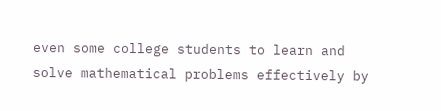even some college students to learn and solve mathematical problems effectively by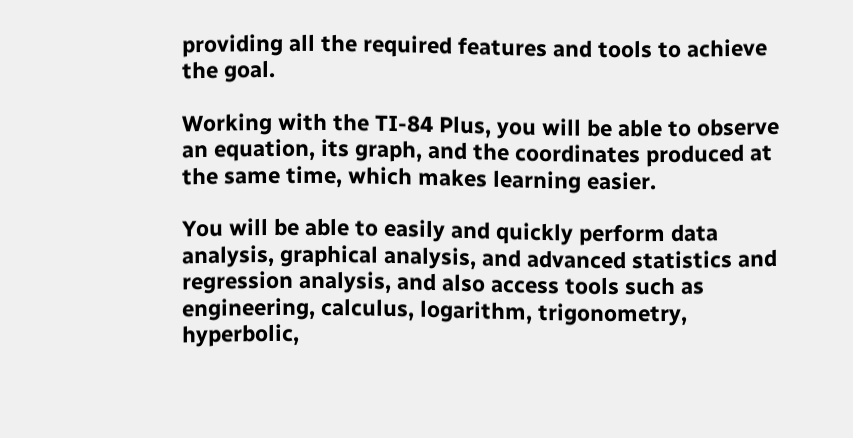providing all the required features and tools to achieve the goal.

Working with the TI-84 Plus, you will be able to observe an equation, its graph, and the coordinates produced at the same time, which makes learning easier.

You will be able to easily and quickly perform data analysis, graphical analysis, and advanced statistics and regression analysis, and also access tools such as engineering, calculus, logarithm, trigonometry, hyperbolic,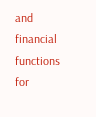and financial functions for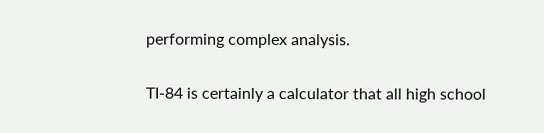performing complex analysis.

TI-84 is certainly a calculator that all high school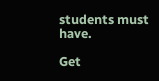students must have.

Get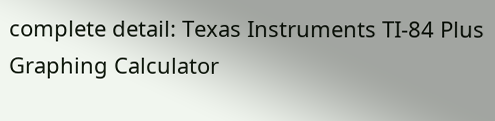complete detail: Texas Instruments TI-84 Plus Graphing Calculator